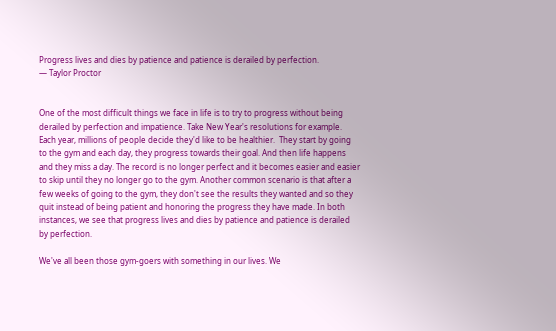Progress lives and dies by patience and patience is derailed by perfection.
— Taylor Proctor


One of the most difficult things we face in life is to try to progress without being derailed by perfection and impatience. Take New Year's resolutions for example. Each year, millions of people decide they'd like to be healthier.  They start by going to the gym and each day, they progress towards their goal. And then life happens and they miss a day. The record is no longer perfect and it becomes easier and easier to skip until they no longer go to the gym. Another common scenario is that after a few weeks of going to the gym, they don't see the results they wanted and so they quit instead of being patient and honoring the progress they have made. In both instances, we see that progress lives and dies by patience and patience is derailed by perfection.

We've all been those gym-goers with something in our lives. We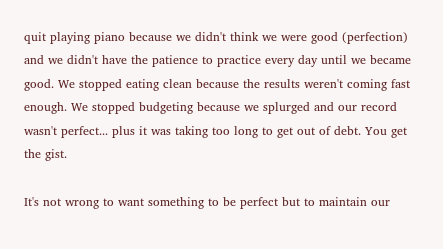quit playing piano because we didn't think we were good (perfection) and we didn't have the patience to practice every day until we became good. We stopped eating clean because the results weren't coming fast enough. We stopped budgeting because we splurged and our record wasn't perfect... plus it was taking too long to get out of debt. You get the gist.

It's not wrong to want something to be perfect but to maintain our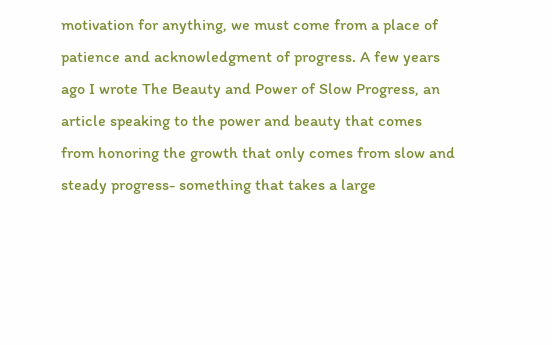motivation for anything, we must come from a place of patience and acknowledgment of progress. A few years ago I wrote The Beauty and Power of Slow Progress, an article speaking to the power and beauty that comes from honoring the growth that only comes from slow and steady progress- something that takes a large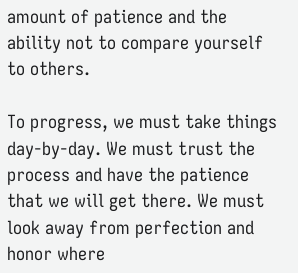amount of patience and the ability not to compare yourself to others.

To progress, we must take things day-by-day. We must trust the process and have the patience that we will get there. We must look away from perfection and honor where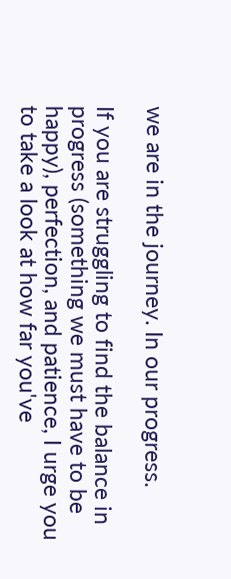we are in the journey. In our progress.

If you are struggling to find the balance in progress (something we must have to be happy), perfection, and patience, I urge you to take a look at how far you've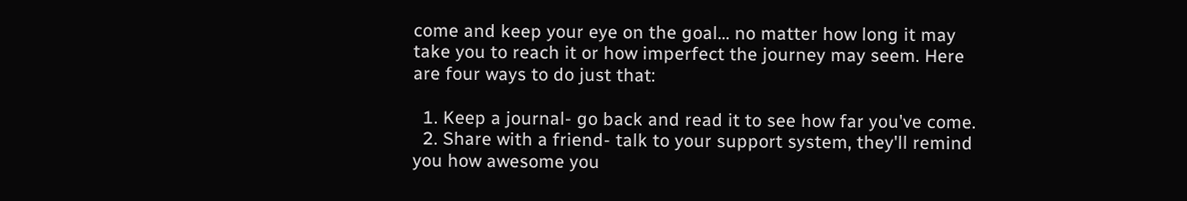come and keep your eye on the goal... no matter how long it may take you to reach it or how imperfect the journey may seem. Here are four ways to do just that:

  1. Keep a journal- go back and read it to see how far you've come.
  2. Share with a friend- talk to your support system, they'll remind you how awesome you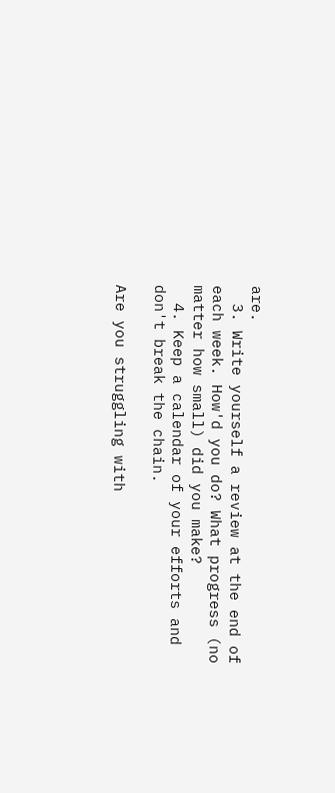are.
  3. Write yourself a review at the end of each week. How'd you do? What progress (no matter how small) did you make?
  4. Keep a calendar of your efforts and don't break the chain.

Are you struggling with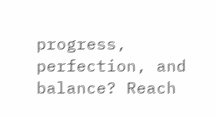progress, perfection, and balance? Reach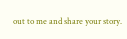out to me and share your story.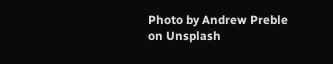Photo by Andrew Preble on Unsplash